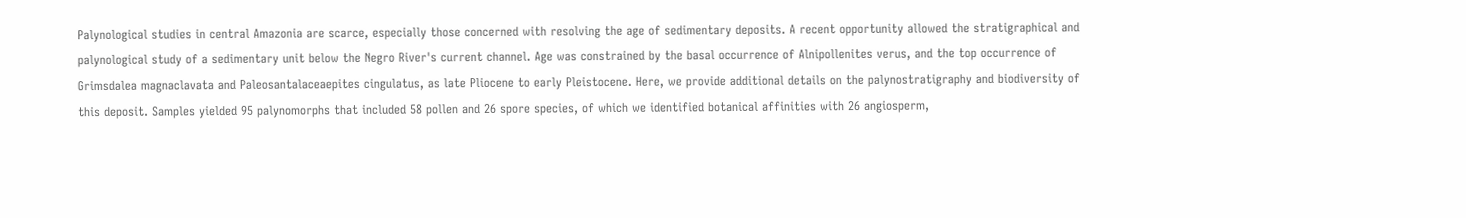Palynological studies in central Amazonia are scarce, especially those concerned with resolving the age of sedimentary deposits. A recent opportunity allowed the stratigraphical and palynological study of a sedimentary unit below the Negro River's current channel. Age was constrained by the basal occurrence of Alnipollenites verus, and the top occurrence of Grimsdalea magnaclavata and Paleosantalaceaepites cingulatus, as late Pliocene to early Pleistocene. Here, we provide additional details on the palynostratigraphy and biodiversity of this deposit. Samples yielded 95 palynomorphs that included 58 pollen and 26 spore species, of which we identified botanical affinities with 26 angiosperm,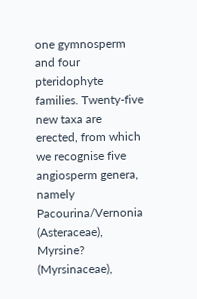one gymnosperm and four pteridophyte families. Twenty-five new taxa are erected, from which we recognise five angiosperm genera, namely Pacourina/Vernonia (Asteraceae), Myrsine? (Myrsinaceae),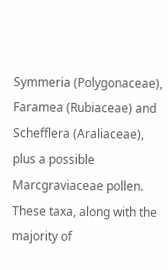Symmeria (Polygonaceae), Faramea (Rubiaceae) and Schefflera (Araliaceae), plus a possible Marcgraviaceae pollen. These taxa, along with the majority of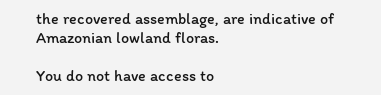the recovered assemblage, are indicative of Amazonian lowland floras.

You do not have access to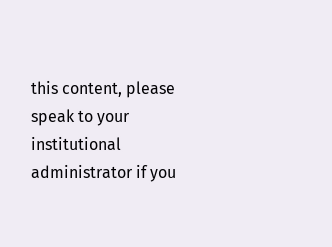this content, please speak to your institutional administrator if you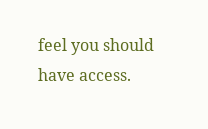feel you should have access.